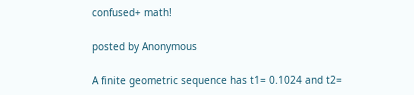confused+ math!

posted by Anonymous

A finite geometric sequence has t1= 0.1024 and t2=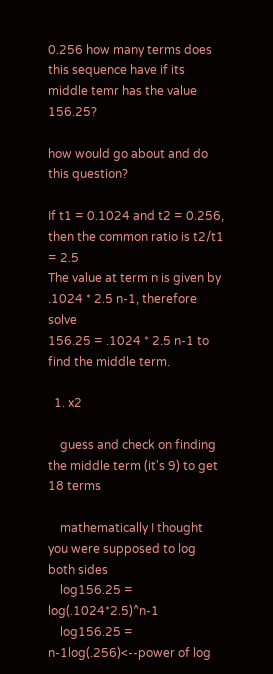0.256 how many terms does this sequence have if its middle temr has the value 156.25?

how would go about and do this question?

If t1 = 0.1024 and t2 = 0.256, then the common ratio is t2/t1 = 2.5
The value at term n is given by .1024 * 2.5 n-1, therefore solve
156.25 = .1024 * 2.5 n-1 to find the middle term.

  1. x2

    guess and check on finding the middle term (it's 9) to get 18 terms

    mathematically I thought you were supposed to log both sides
    log156.25 = log(.1024*2.5)^n-1
    log156.25 = n-1log(.256)<--power of log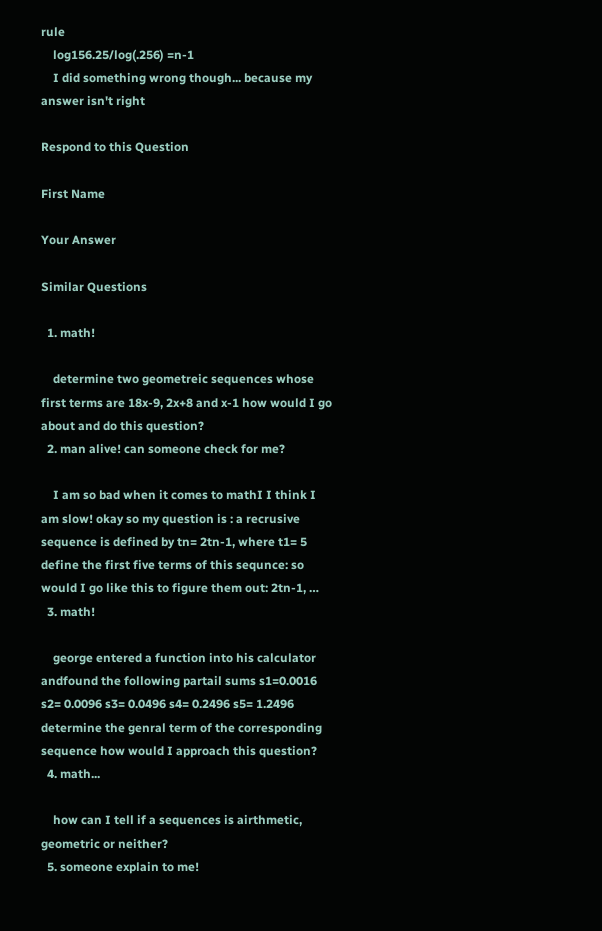rule
    log156.25/log(.256) =n-1
    I did something wrong though... because my answer isn't right

Respond to this Question

First Name

Your Answer

Similar Questions

  1. math!

    determine two geometreic sequences whose first terms are 18x-9, 2x+8 and x-1 how would I go about and do this question?
  2. man alive! can someone check for me?

    I am so bad when it comes to mathI I think I am slow! okay so my question is : a recrusive sequence is defined by tn= 2tn-1, where t1= 5 define the first five terms of this sequnce: so would I go like this to figure them out: 2tn-1, …
  3. math!

    george entered a function into his calculator andfound the following partail sums s1=0.0016 s2= 0.0096 s3= 0.0496 s4= 0.2496 s5= 1.2496 determine the genral term of the corresponding sequence how would I approach this question?
  4. math...

    how can I tell if a sequences is airthmetic, geometric or neither?
  5. someone explain to me!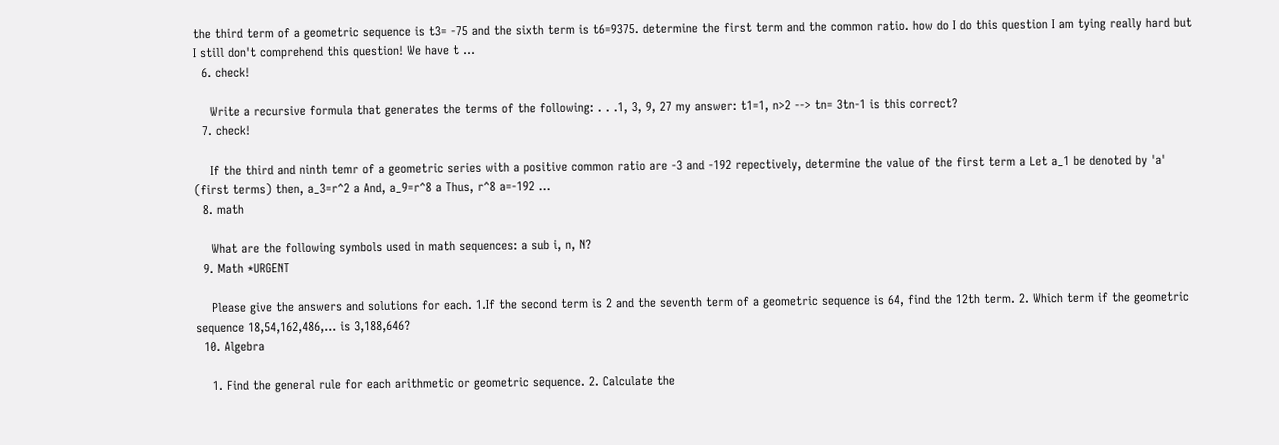the third term of a geometric sequence is t3= -75 and the sixth term is t6=9375. determine the first term and the common ratio. how do I do this question I am tying really hard but I still don't comprehend this question! We have t …
  6. check!

    Write a recursive formula that generates the terms of the following: . . .1, 3, 9, 27 my answer: t1=1, n>2 --> tn= 3tn-1 is this correct?
  7. check!

    If the third and ninth temr of a geometric series with a positive common ratio are -3 and -192 repectively, determine the value of the first term a Let a_1 be denoted by 'a' (first terms) then, a_3=r^2 a And, a_9=r^8 a Thus, r^8 a=-192 …
  8. math

    What are the following symbols used in math sequences: a sub i, n, N?
  9. Math *URGENT

    Please give the answers and solutions for each. 1.If the second term is 2 and the seventh term of a geometric sequence is 64, find the 12th term. 2. Which term if the geometric sequence 18,54,162,486,... is 3,188,646?
  10. Algebra

    1. Find the general rule for each arithmetic or geometric sequence. 2. Calculate the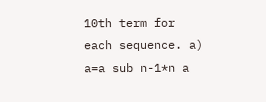10th term for each sequence. a) a=a sub n-1*n a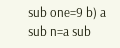sub one=9 b) a sub n=a sub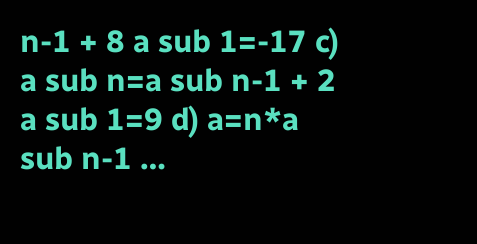n-1 + 8 a sub 1=-17 c) a sub n=a sub n-1 + 2 a sub 1=9 d) a=n*a sub n-1 …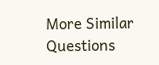More Similar Questions